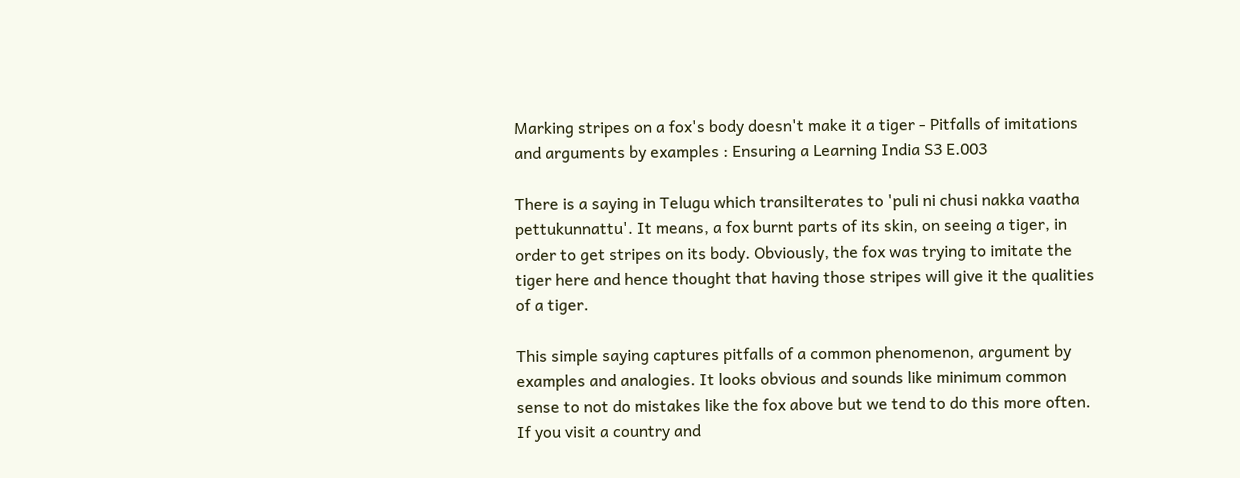Marking stripes on a fox's body doesn't make it a tiger - Pitfalls of imitations and arguments by examples : Ensuring a Learning India S3 E.003

There is a saying in Telugu which transilterates to 'puli ni chusi nakka vaatha pettukunnattu'. It means, a fox burnt parts of its skin, on seeing a tiger, in order to get stripes on its body. Obviously, the fox was trying to imitate the tiger here and hence thought that having those stripes will give it the qualities of a tiger.

This simple saying captures pitfalls of a common phenomenon, argument by examples and analogies. It looks obvious and sounds like minimum common sense to not do mistakes like the fox above but we tend to do this more often. If you visit a country and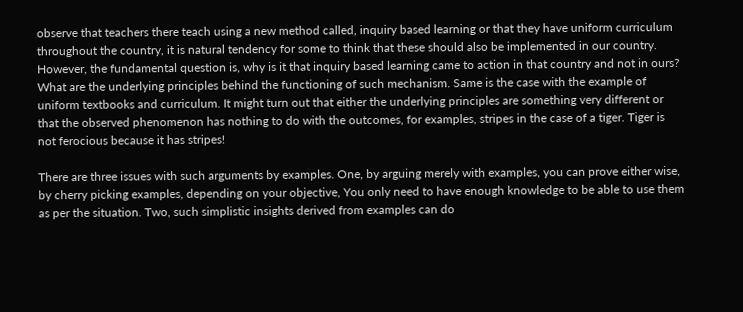observe that teachers there teach using a new method called, inquiry based learning or that they have uniform curriculum throughout the country, it is natural tendency for some to think that these should also be implemented in our country. However, the fundamental question is, why is it that inquiry based learning came to action in that country and not in ours? What are the underlying principles behind the functioning of such mechanism. Same is the case with the example of uniform textbooks and curriculum. It might turn out that either the underlying principles are something very different or that the observed phenomenon has nothing to do with the outcomes, for examples, stripes in the case of a tiger. Tiger is not ferocious because it has stripes!

There are three issues with such arguments by examples. One, by arguing merely with examples, you can prove either wise, by cherry picking examples, depending on your objective, You only need to have enough knowledge to be able to use them as per the situation. Two, such simplistic insights derived from examples can do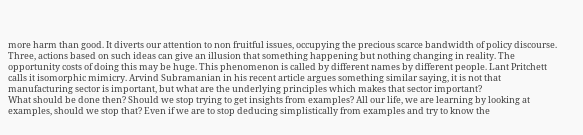more harm than good. It diverts our attention to non fruitful issues, occupying the precious scarce bandwidth of policy discourse. Three, actions based on such ideas can give an illusion that something happening but nothing changing in reality. The opportunity costs of doing this may be huge. This phenomenon is called by different names by different people. Lant Pritchett calls it isomorphic mimicry. Arvind Subramanian in his recent article argues something similar saying, it is not that manufacturing sector is important, but what are the underlying principles which makes that sector important?
What should be done then? Should we stop trying to get insights from examples? All our life, we are learning by looking at examples, should we stop that? Even if we are to stop deducing simplistically from examples and try to know the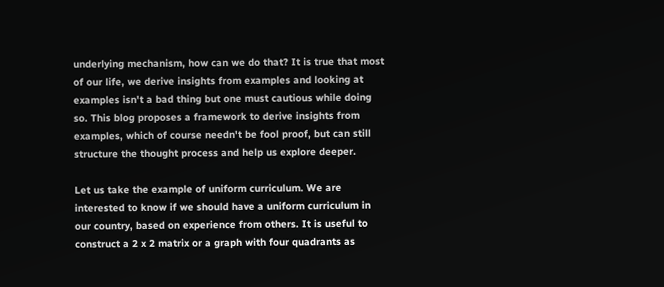underlying mechanism, how can we do that? It is true that most of our life, we derive insights from examples and looking at examples isn't a bad thing but one must cautious while doing so. This blog proposes a framework to derive insights from examples, which of course needn't be fool proof, but can still structure the thought process and help us explore deeper.

Let us take the example of uniform curriculum. We are interested to know if we should have a uniform curriculum in our country, based on experience from others. It is useful to construct a 2 x 2 matrix or a graph with four quadrants as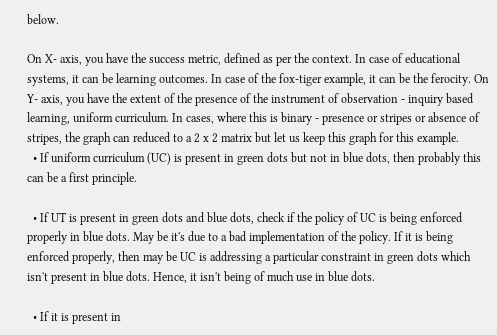below.

On X- axis, you have the success metric, defined as per the context. In case of educational systems, it can be learning outcomes. In case of the fox-tiger example, it can be the ferocity. On Y- axis, you have the extent of the presence of the instrument of observation - inquiry based learning, uniform curriculum. In cases, where this is binary - presence or stripes or absence of stripes, the graph can reduced to a 2 x 2 matrix but let us keep this graph for this example.
  • If uniform curriculum (UC) is present in green dots but not in blue dots, then probably this can be a first principle.

  • If UT is present in green dots and blue dots, check if the policy of UC is being enforced properly in blue dots. May be it's due to a bad implementation of the policy. If it is being enforced properly, then may be UC is addressing a particular constraint in green dots which isn't present in blue dots. Hence, it isn't being of much use in blue dots.

  • If it is present in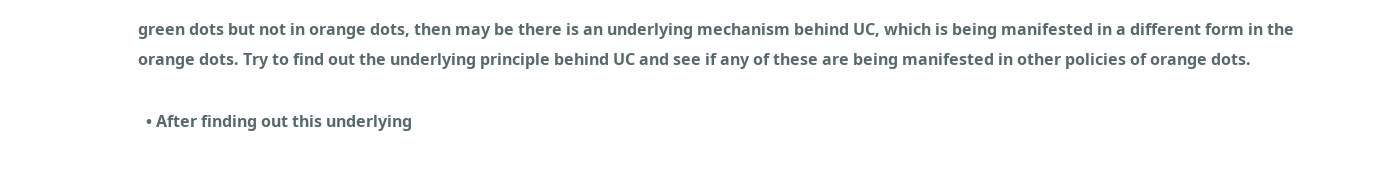green dots but not in orange dots, then may be there is an underlying mechanism behind UC, which is being manifested in a different form in the orange dots. Try to find out the underlying principle behind UC and see if any of these are being manifested in other policies of orange dots.

  • After finding out this underlying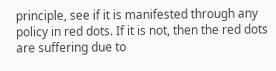principle, see if it is manifested through any policy in red dots. If it is not, then the red dots are suffering due to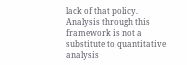lack of that policy.
Analysis through this framework is not a substitute to quantitative analysis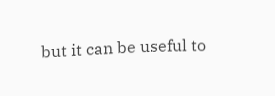but it can be useful to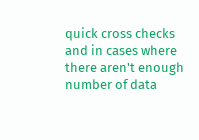quick cross checks and in cases where there aren't enough number of data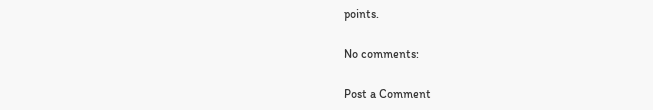points.

No comments:

Post a Comment